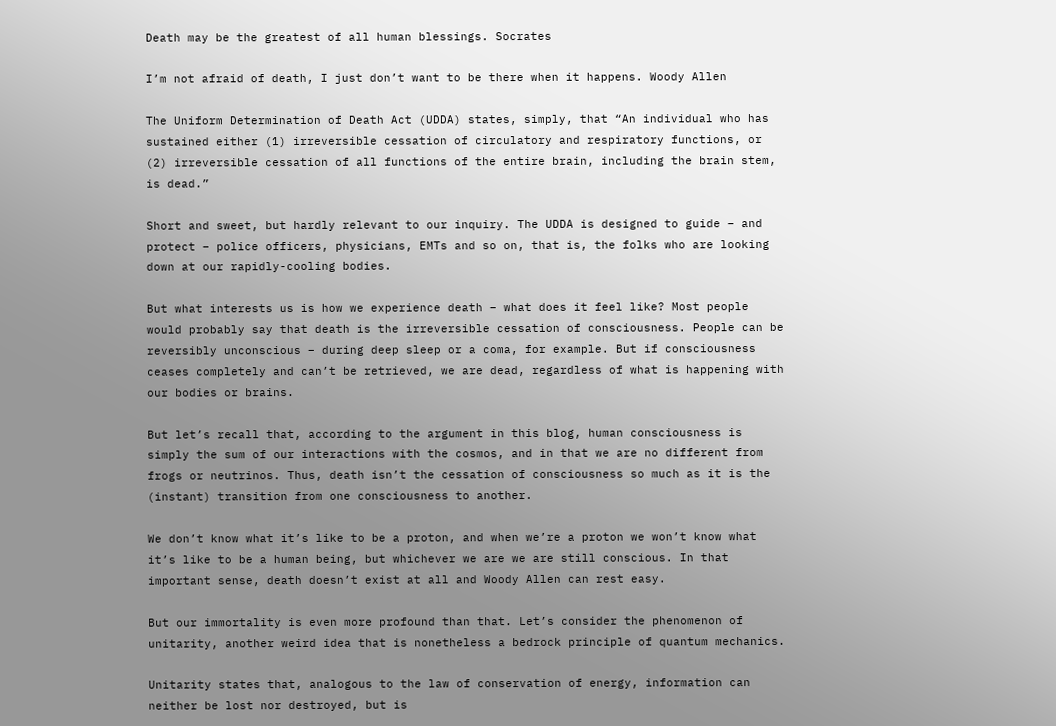Death may be the greatest of all human blessings. Socrates

I’m not afraid of death, I just don’t want to be there when it happens. Woody Allen

The Uniform Determination of Death Act (UDDA) states, simply, that “An individual who has sustained either (1) irreversible cessation of circulatory and respiratory functions, or (2) irreversible cessation of all functions of the entire brain, including the brain stem, is dead.”

Short and sweet, but hardly relevant to our inquiry. The UDDA is designed to guide – and protect – police officers, physicians, EMTs and so on, that is, the folks who are looking down at our rapidly-cooling bodies.

But what interests us is how we experience death – what does it feel like? Most people would probably say that death is the irreversible cessation of consciousness. People can be reversibly unconscious – during deep sleep or a coma, for example. But if consciousness ceases completely and can’t be retrieved, we are dead, regardless of what is happening with our bodies or brains.

But let’s recall that, according to the argument in this blog, human consciousness is simply the sum of our interactions with the cosmos, and in that we are no different from frogs or neutrinos. Thus, death isn’t the cessation of consciousness so much as it is the (instant) transition from one consciousness to another.

We don’t know what it’s like to be a proton, and when we’re a proton we won’t know what it’s like to be a human being, but whichever we are we are still conscious. In that important sense, death doesn’t exist at all and Woody Allen can rest easy.

But our immortality is even more profound than that. Let’s consider the phenomenon of unitarity, another weird idea that is nonetheless a bedrock principle of quantum mechanics.

Unitarity states that, analogous to the law of conservation of energy, information can neither be lost nor destroyed, but is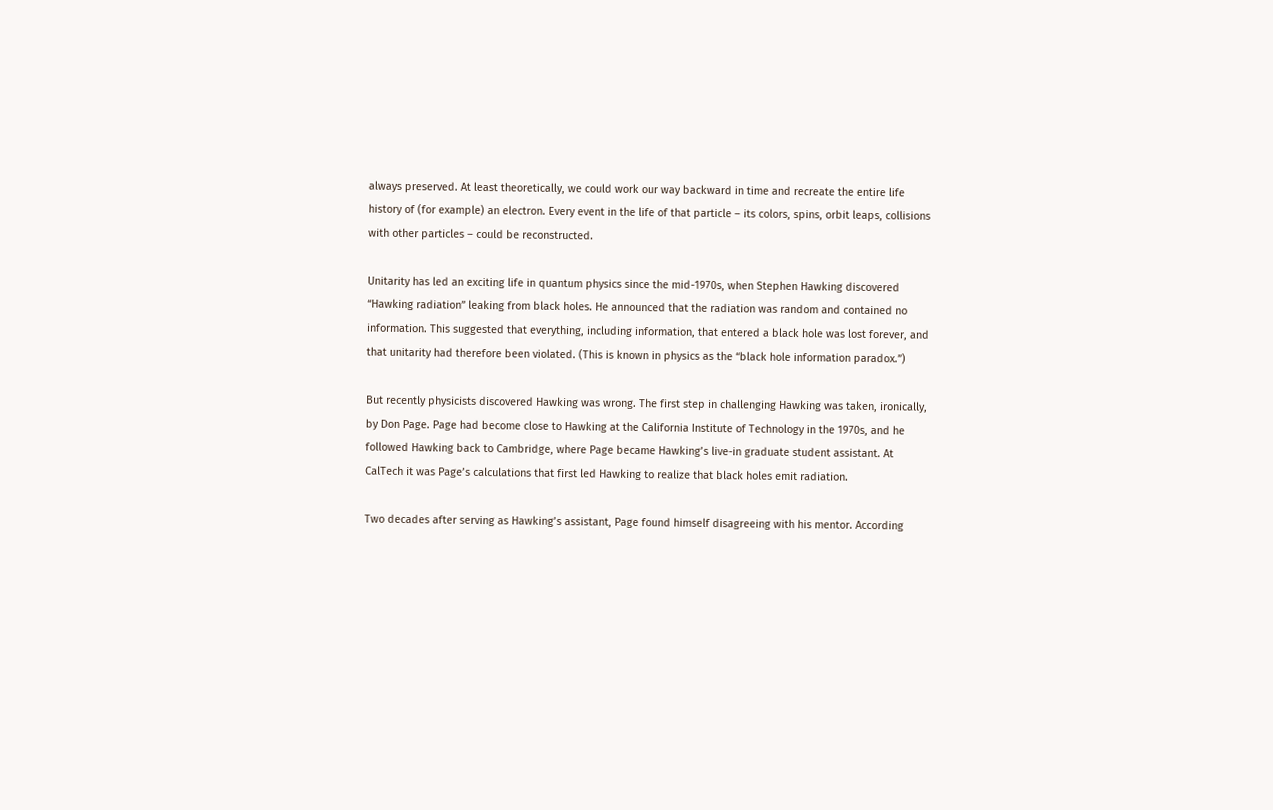always preserved. At least theoretically, we could work our way backward in time and recreate the entire life history of (for example) an electron. Every event in the life of that particle – its colors, spins, orbit leaps, collisions with other particles – could be reconstructed.

Unitarity has led an exciting life in quantum physics since the mid-1970s, when Stephen Hawking discovered “Hawking radiation” leaking from black holes. He announced that the radiation was random and contained no information. This suggested that everything, including information, that entered a black hole was lost forever, and that unitarity had therefore been violated. (This is known in physics as the “black hole information paradox.”)

But recently physicists discovered Hawking was wrong. The first step in challenging Hawking was taken, ironically, by Don Page. Page had become close to Hawking at the California Institute of Technology in the 1970s, and he followed Hawking back to Cambridge, where Page became Hawking’s live-in graduate student assistant. At CalTech it was Page’s calculations that first led Hawking to realize that black holes emit radiation.

Two decades after serving as Hawking’s assistant, Page found himself disagreeing with his mentor. According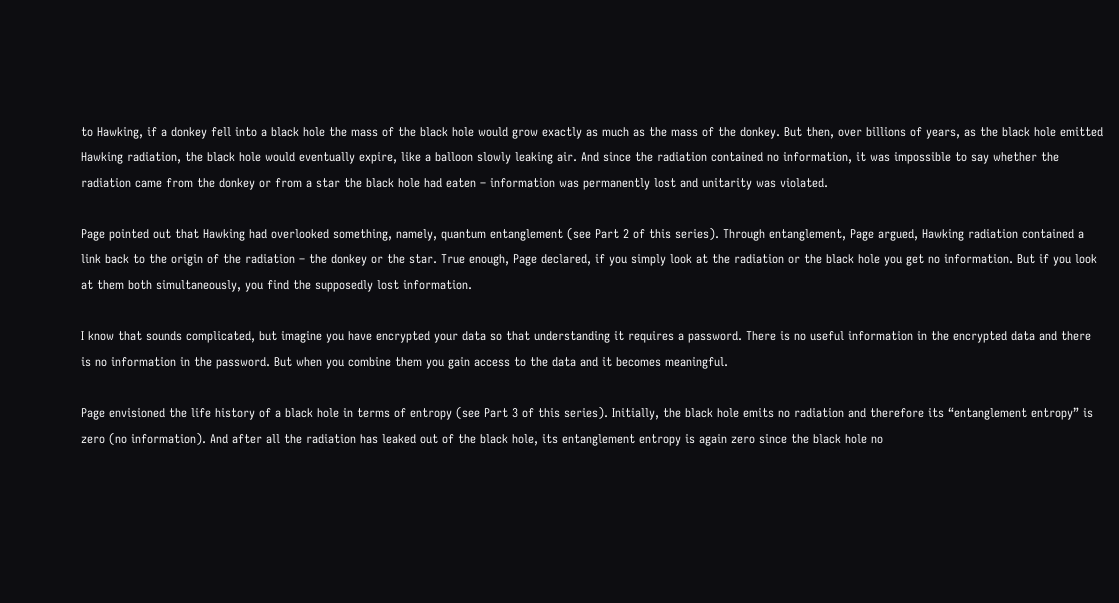to Hawking, if a donkey fell into a black hole the mass of the black hole would grow exactly as much as the mass of the donkey. But then, over billions of years, as the black hole emitted Hawking radiation, the black hole would eventually expire, like a balloon slowly leaking air. And since the radiation contained no information, it was impossible to say whether the radiation came from the donkey or from a star the black hole had eaten – information was permanently lost and unitarity was violated.

Page pointed out that Hawking had overlooked something, namely, quantum entanglement (see Part 2 of this series). Through entanglement, Page argued, Hawking radiation contained a link back to the origin of the radiation – the donkey or the star. True enough, Page declared, if you simply look at the radiation or the black hole you get no information. But if you look at them both simultaneously, you find the supposedly lost information.

I know that sounds complicated, but imagine you have encrypted your data so that understanding it requires a password. There is no useful information in the encrypted data and there is no information in the password. But when you combine them you gain access to the data and it becomes meaningful.

Page envisioned the life history of a black hole in terms of entropy (see Part 3 of this series). Initially, the black hole emits no radiation and therefore its “entanglement entropy” is zero (no information). And after all the radiation has leaked out of the black hole, its entanglement entropy is again zero since the black hole no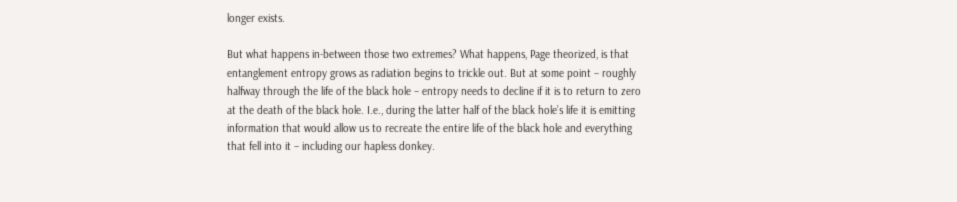longer exists.

But what happens in-between those two extremes? What happens, Page theorized, is that entanglement entropy grows as radiation begins to trickle out. But at some point – roughly halfway through the life of the black hole – entropy needs to decline if it is to return to zero at the death of the black hole. I.e., during the latter half of the black hole’s life it is emitting information that would allow us to recreate the entire life of the black hole and everything that fell into it – including our hapless donkey.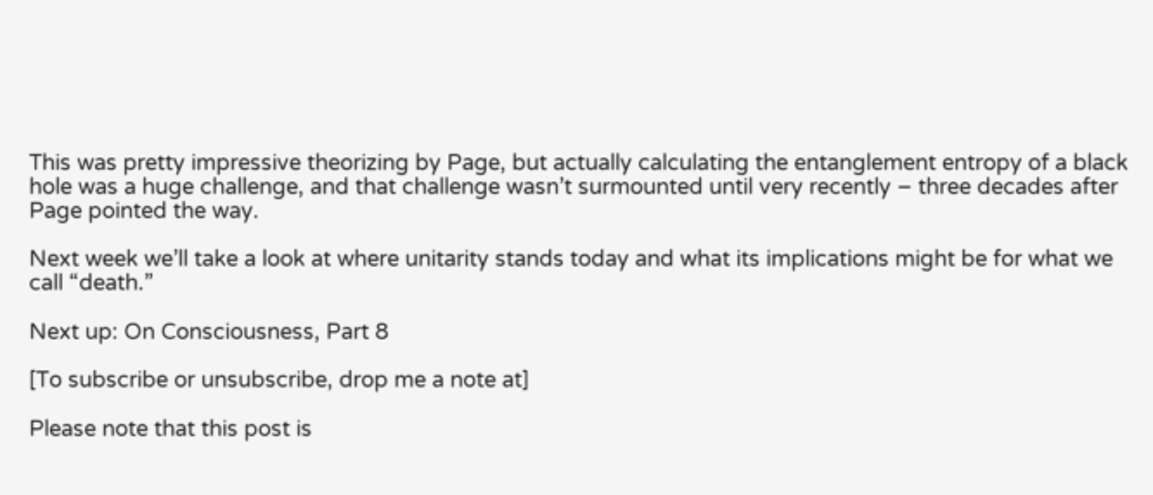This was pretty impressive theorizing by Page, but actually calculating the entanglement entropy of a black hole was a huge challenge, and that challenge wasn’t surmounted until very recently – three decades after Page pointed the way.

Next week we’ll take a look at where unitarity stands today and what its implications might be for what we call “death.”

Next up: On Consciousness, Part 8

[To subscribe or unsubscribe, drop me a note at]

Please note that this post is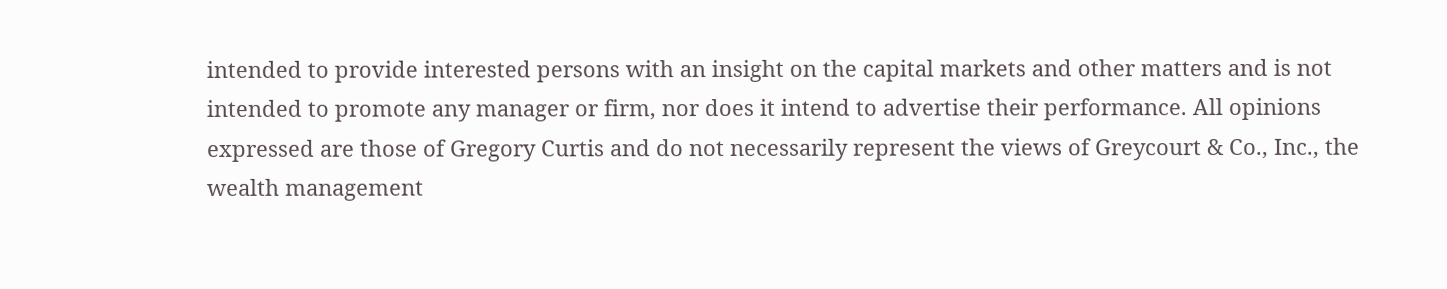intended to provide interested persons with an insight on the capital markets and other matters and is not intended to promote any manager or firm, nor does it intend to advertise their performance. All opinions expressed are those of Gregory Curtis and do not necessarily represent the views of Greycourt & Co., Inc., the wealth management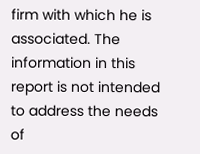firm with which he is associated. The information in this report is not intended to address the needs of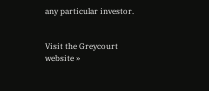any particular investor.


Visit the Greycourt website »